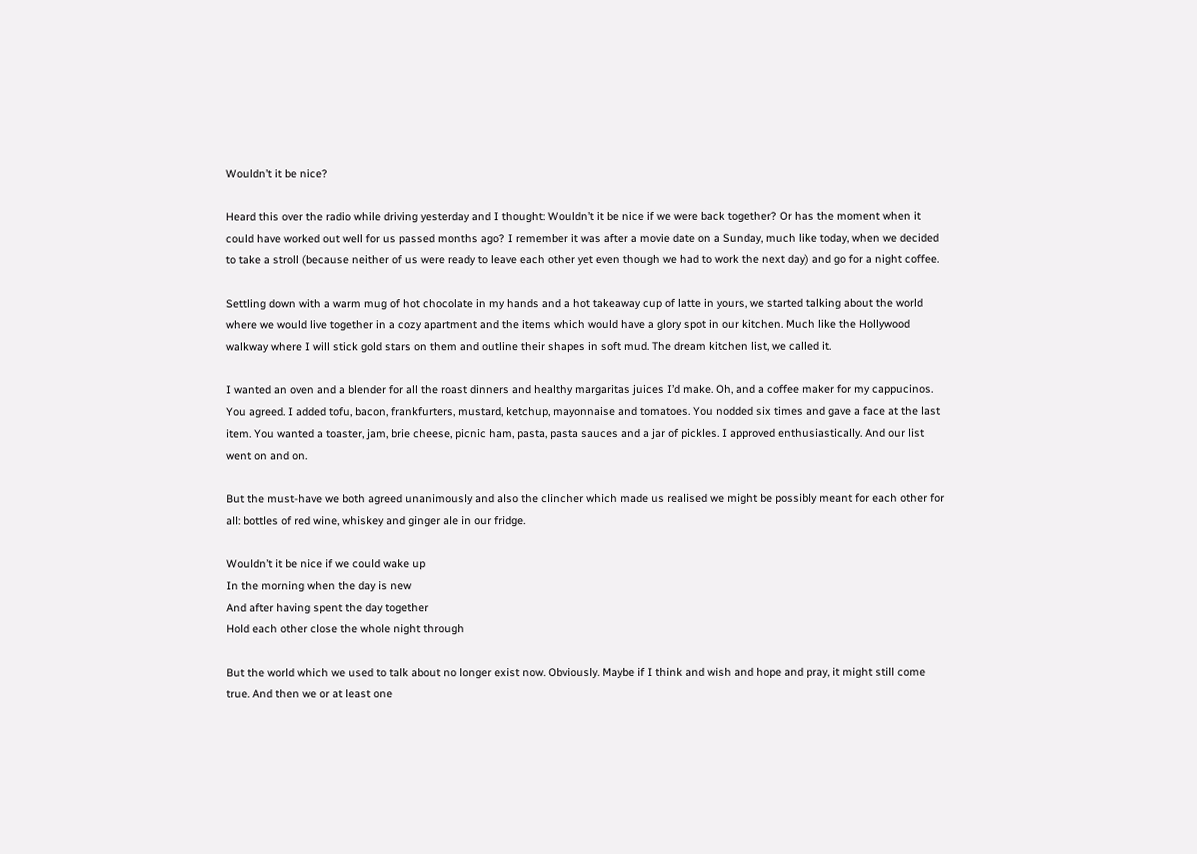Wouldn’t it be nice?

Heard this over the radio while driving yesterday and I thought: Wouldn’t it be nice if we were back together? Or has the moment when it could have worked out well for us passed months ago? I remember it was after a movie date on a Sunday, much like today, when we decided to take a stroll (because neither of us were ready to leave each other yet even though we had to work the next day) and go for a night coffee.

Settling down with a warm mug of hot chocolate in my hands and a hot takeaway cup of latte in yours, we started talking about the world where we would live together in a cozy apartment and the items which would have a glory spot in our kitchen. Much like the Hollywood walkway where I will stick gold stars on them and outline their shapes in soft mud. The dream kitchen list, we called it.

I wanted an oven and a blender for all the roast dinners and healthy margaritas juices I’d make. Oh, and a coffee maker for my cappucinos. You agreed. I added tofu, bacon, frankfurters, mustard, ketchup, mayonnaise and tomatoes. You nodded six times and gave a face at the last item. You wanted a toaster, jam, brie cheese, picnic ham, pasta, pasta sauces and a jar of pickles. I approved enthusiastically. And our list went on and on.

But the must-have we both agreed unanimously and also the clincher which made us realised we might be possibly meant for each other for all: bottles of red wine, whiskey and ginger ale in our fridge.

Wouldn’t it be nice if we could wake up
In the morning when the day is new
And after having spent the day together
Hold each other close the whole night through

But the world which we used to talk about no longer exist now. Obviously. Maybe if I think and wish and hope and pray, it might still come true. And then we or at least one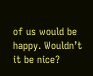of us would be happy. Wouldn’t it be nice?